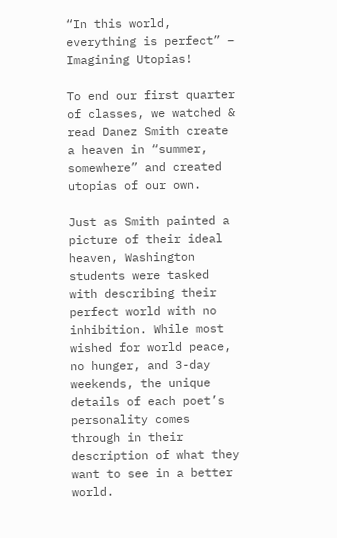“In this world, everything is perfect” – Imagining Utopias!

To end our first quarter of classes, we watched & read Danez Smith create a heaven in “summer, somewhere” and created utopias of our own.

Just as Smith painted a picture of their ideal heaven, Washington students were tasked with describing their perfect world with no inhibition. While most wished for world peace, no hunger, and 3-day weekends, the unique details of each poet’s personality comes through in their description of what they want to see in a better world.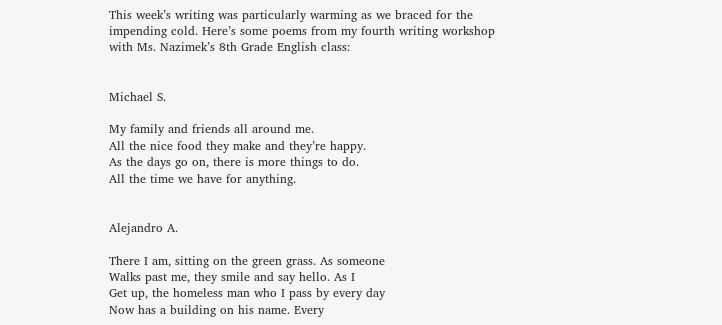This week’s writing was particularly warming as we braced for the impending cold. Here’s some poems from my fourth writing workshop with Ms. Nazimek’s 8th Grade English class:


Michael S.

My family and friends all around me.
All the nice food they make and they’re happy.
As the days go on, there is more things to do.
All the time we have for anything.


Alejandro A.

There I am, sitting on the green grass. As someone
Walks past me, they smile and say hello. As I
Get up, the homeless man who I pass by every day
Now has a building on his name. Every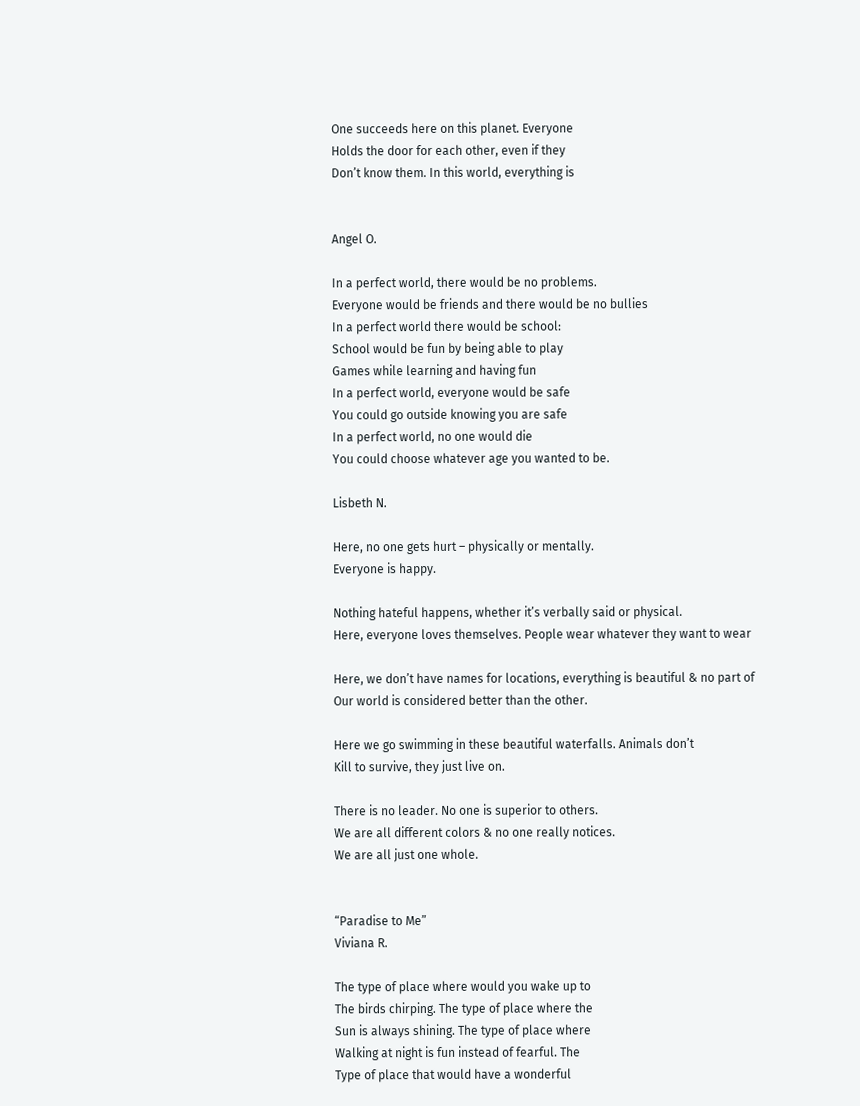One succeeds here on this planet. Everyone
Holds the door for each other, even if they
Don’t know them. In this world, everything is


Angel O.

In a perfect world, there would be no problems.
Everyone would be friends and there would be no bullies
In a perfect world there would be school:
School would be fun by being able to play
Games while learning and having fun
In a perfect world, everyone would be safe
You could go outside knowing you are safe
In a perfect world, no one would die
You could choose whatever age you wanted to be.

Lisbeth N.

Here, no one gets hurt – physically or mentally.
Everyone is happy.

Nothing hateful happens, whether it’s verbally said or physical.
Here, everyone loves themselves. People wear whatever they want to wear

Here, we don’t have names for locations, everything is beautiful & no part of
Our world is considered better than the other.

Here we go swimming in these beautiful waterfalls. Animals don’t
Kill to survive, they just live on.

There is no leader. No one is superior to others.
We are all different colors & no one really notices.
We are all just one whole.


“Paradise to Me”
Viviana R.

The type of place where would you wake up to
The birds chirping. The type of place where the
Sun is always shining. The type of place where
Walking at night is fun instead of fearful. The
Type of place that would have a wonderful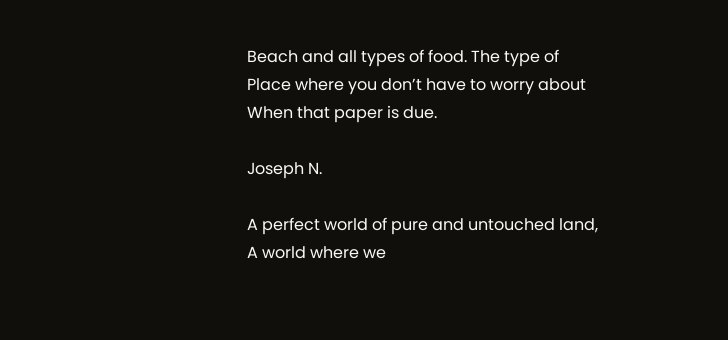Beach and all types of food. The type of
Place where you don’t have to worry about
When that paper is due.

Joseph N.

A perfect world of pure and untouched land,
A world where we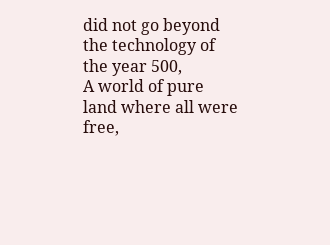did not go beyond the technology of the year 500,
A world of pure land where all were free,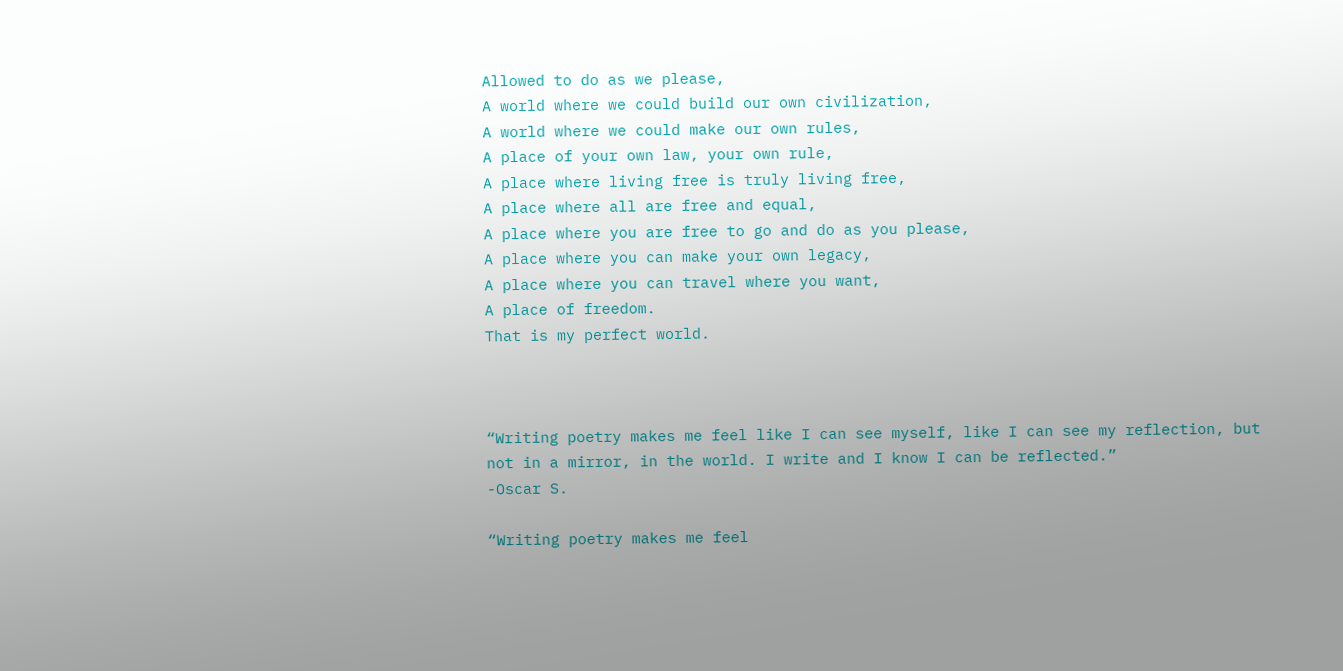Allowed to do as we please,
A world where we could build our own civilization,
A world where we could make our own rules,
A place of your own law, your own rule,
A place where living free is truly living free,
A place where all are free and equal,
A place where you are free to go and do as you please,
A place where you can make your own legacy,
A place where you can travel where you want,
A place of freedom.
That is my perfect world.



“Writing poetry makes me feel like I can see myself, like I can see my reflection, but not in a mirror, in the world. I write and I know I can be reflected.”
-Oscar S.

“Writing poetry makes me feel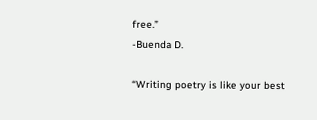free.”
-Buenda D.

“Writing poetry is like your best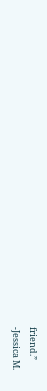friend.”
-Jessica M.